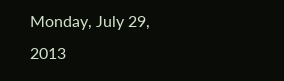Monday, July 29, 2013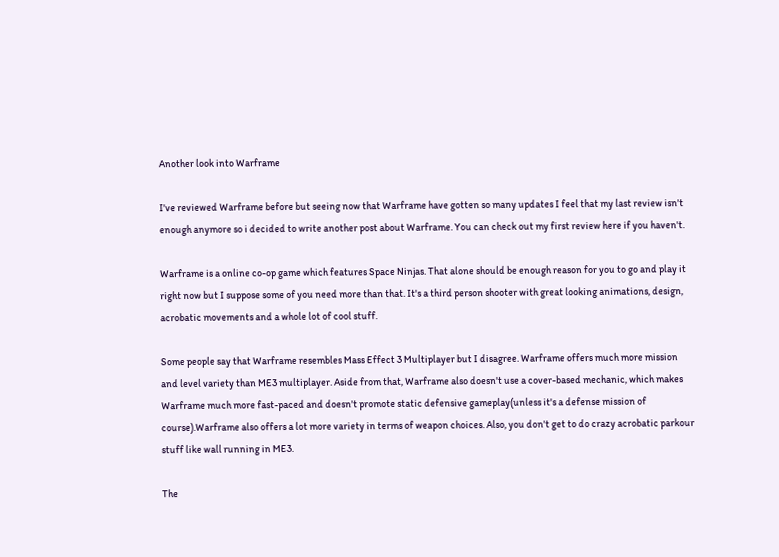Another look into Warframe

I've reviewed Warframe before but seeing now that Warframe have gotten so many updates I feel that my last review isn't enough anymore so i decided to write another post about Warframe. You can check out my first review here if you haven't.

Warframe is a online co-op game which features Space Ninjas. That alone should be enough reason for you to go and play it right now but I suppose some of you need more than that. It's a third person shooter with great looking animations, design, acrobatic movements and a whole lot of cool stuff.

Some people say that Warframe resembles Mass Effect 3 Multiplayer but I disagree. Warframe offers much more mission and level variety than ME3 multiplayer. Aside from that, Warframe also doesn't use a cover-based mechanic, which makes Warframe much more fast-paced and doesn't promote static defensive gameplay(unless it's a defense mission of course).Warframe also offers a lot more variety in terms of weapon choices. Also, you don't get to do crazy acrobatic parkour stuff like wall running in ME3.

The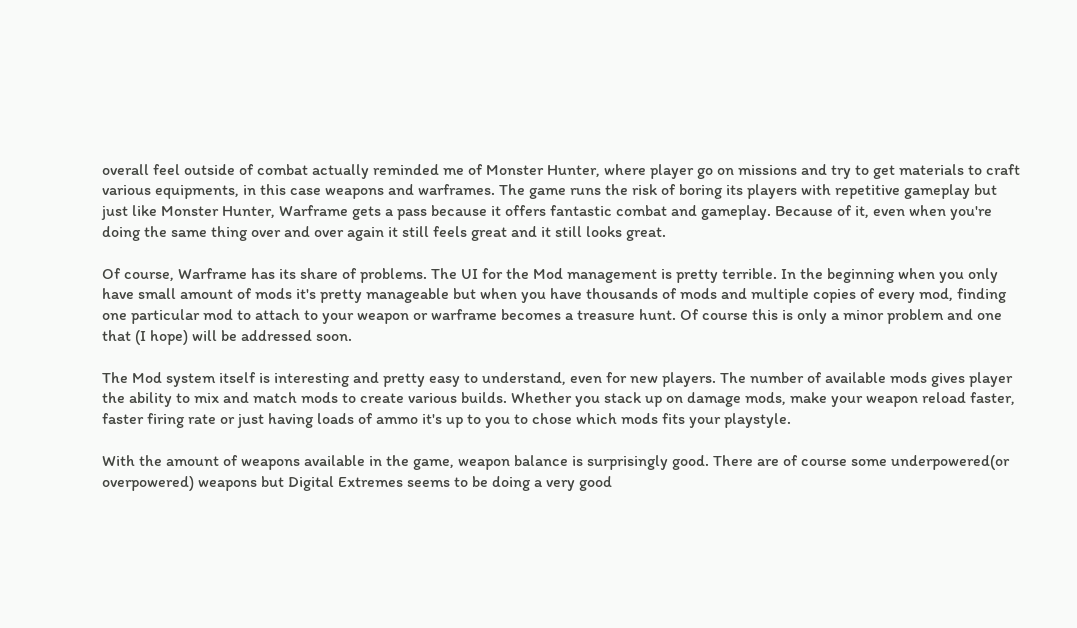overall feel outside of combat actually reminded me of Monster Hunter, where player go on missions and try to get materials to craft various equipments, in this case weapons and warframes. The game runs the risk of boring its players with repetitive gameplay but just like Monster Hunter, Warframe gets a pass because it offers fantastic combat and gameplay. Because of it, even when you're doing the same thing over and over again it still feels great and it still looks great.

Of course, Warframe has its share of problems. The UI for the Mod management is pretty terrible. In the beginning when you only have small amount of mods it's pretty manageable but when you have thousands of mods and multiple copies of every mod, finding one particular mod to attach to your weapon or warframe becomes a treasure hunt. Of course this is only a minor problem and one that (I hope) will be addressed soon.

The Mod system itself is interesting and pretty easy to understand, even for new players. The number of available mods gives player the ability to mix and match mods to create various builds. Whether you stack up on damage mods, make your weapon reload faster, faster firing rate or just having loads of ammo it's up to you to chose which mods fits your playstyle.

With the amount of weapons available in the game, weapon balance is surprisingly good. There are of course some underpowered(or overpowered) weapons but Digital Extremes seems to be doing a very good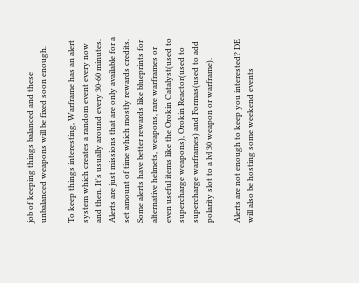job of keeping things balanced and these unbalanced weapons will be fixed soon enough.

To keep things interesting, Warframe has an alert system which creates a random event every now and then. It's usually around every 30-60 minutes. Alerts are just missions that are only available for a set amount of time which mostly rewards credits. Some alerts have better rewards like blueprints for alternative helmets, weapons, rare warframes or even useful items like the Orokin Catalyst(used to supercharge weapons), Orokin Reactor(used to supercharge warframes) and Formas(used to add polarity slot to a lvl 30 weapon or warframe).

Alerts are not enough to keep you interested? DE will also be hosting some weekend events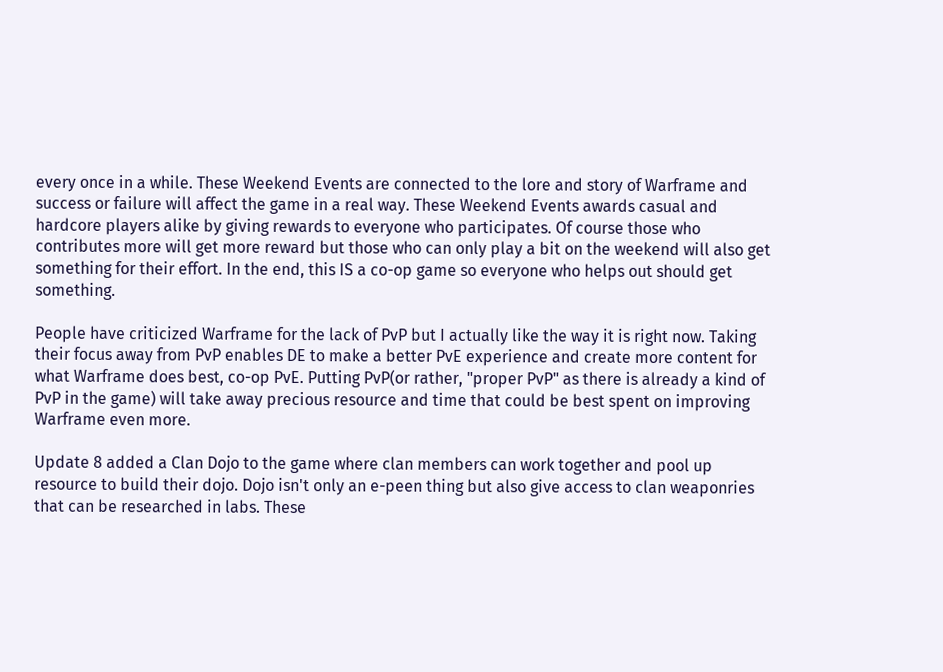every once in a while. These Weekend Events are connected to the lore and story of Warframe and success or failure will affect the game in a real way. These Weekend Events awards casual and hardcore players alike by giving rewards to everyone who participates. Of course those who contributes more will get more reward but those who can only play a bit on the weekend will also get something for their effort. In the end, this IS a co-op game so everyone who helps out should get something.

People have criticized Warframe for the lack of PvP but I actually like the way it is right now. Taking their focus away from PvP enables DE to make a better PvE experience and create more content for what Warframe does best, co-op PvE. Putting PvP(or rather, "proper PvP" as there is already a kind of PvP in the game) will take away precious resource and time that could be best spent on improving Warframe even more.

Update 8 added a Clan Dojo to the game where clan members can work together and pool up resource to build their dojo. Dojo isn't only an e-peen thing but also give access to clan weaponries that can be researched in labs. These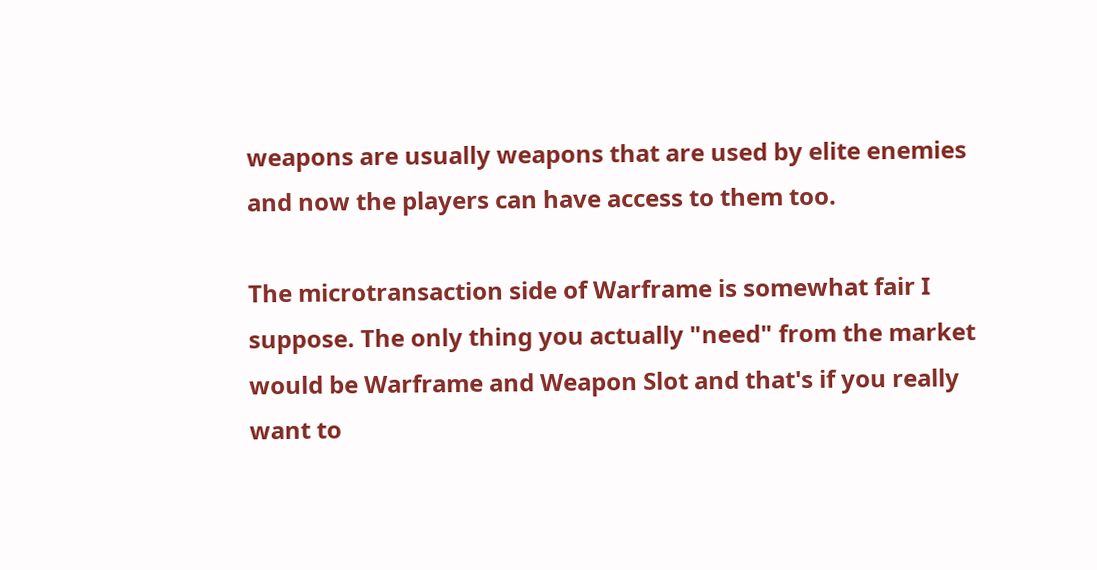weapons are usually weapons that are used by elite enemies and now the players can have access to them too.

The microtransaction side of Warframe is somewhat fair I suppose. The only thing you actually "need" from the market would be Warframe and Weapon Slot and that's if you really want to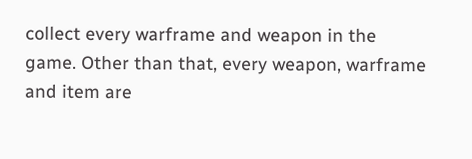collect every warframe and weapon in the game. Other than that, every weapon, warframe and item are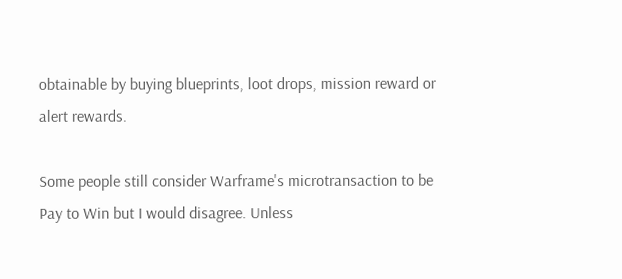obtainable by buying blueprints, loot drops, mission reward or alert rewards.

Some people still consider Warframe's microtransaction to be Pay to Win but I would disagree. Unless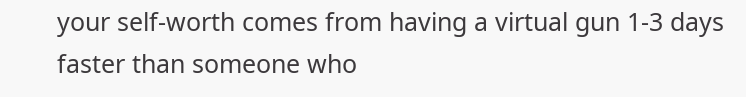your self-worth comes from having a virtual gun 1-3 days faster than someone who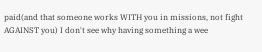paid(and that someone works WITH you in missions, not fight AGAINST you) I don't see why having something a wee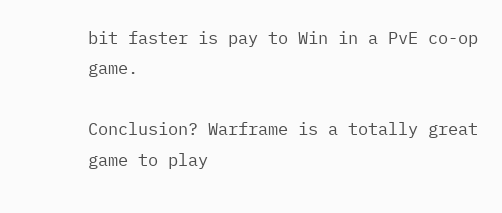bit faster is pay to Win in a PvE co-op game.

Conclusion? Warframe is a totally great game to play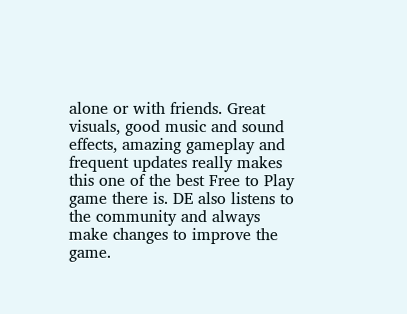alone or with friends. Great visuals, good music and sound effects, amazing gameplay and frequent updates really makes this one of the best Free to Play game there is. DE also listens to the community and always make changes to improve the game.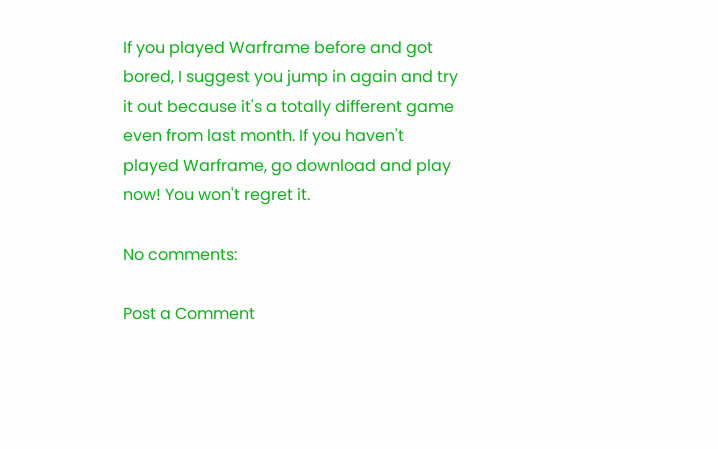If you played Warframe before and got bored, I suggest you jump in again and try it out because it's a totally different game even from last month. If you haven't played Warframe, go download and play now! You won't regret it.

No comments:

Post a Comment